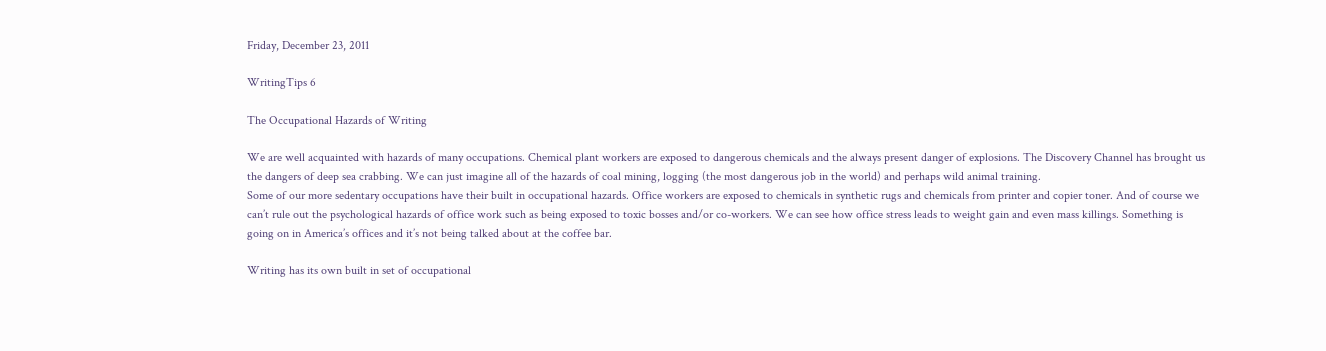Friday, December 23, 2011

WritingTips 6

The Occupational Hazards of Writing

We are well acquainted with hazards of many occupations. Chemical plant workers are exposed to dangerous chemicals and the always present danger of explosions. The Discovery Channel has brought us the dangers of deep sea crabbing. We can just imagine all of the hazards of coal mining, logging (the most dangerous job in the world) and perhaps wild animal training.
Some of our more sedentary occupations have their built in occupational hazards. Office workers are exposed to chemicals in synthetic rugs and chemicals from printer and copier toner. And of course we can’t rule out the psychological hazards of office work such as being exposed to toxic bosses and/or co-workers. We can see how office stress leads to weight gain and even mass killings. Something is going on in America’s offices and it’s not being talked about at the coffee bar.

Writing has its own built in set of occupational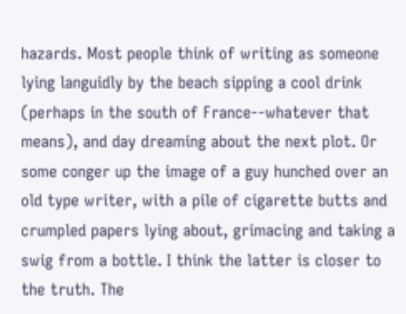hazards. Most people think of writing as someone lying languidly by the beach sipping a cool drink (perhaps in the south of France--whatever that means), and day dreaming about the next plot. Or some conger up the image of a guy hunched over an old type writer, with a pile of cigarette butts and crumpled papers lying about, grimacing and taking a swig from a bottle. I think the latter is closer to the truth. The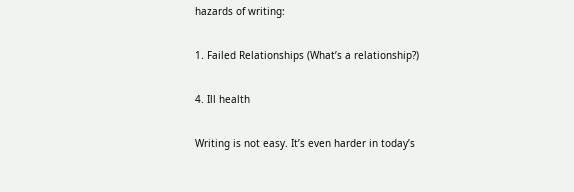hazards of writing:

1. Failed Relationships (What’s a relationship?)

4. Ill health

Writing is not easy. It’s even harder in today’s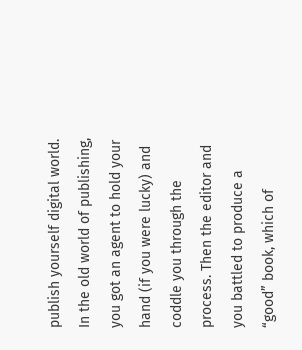publish yourself digital world. In the old world of publishing, you got an agent to hold your hand (if you were lucky) and coddle you through the process. Then the editor and you battled to produce a “good” book, which of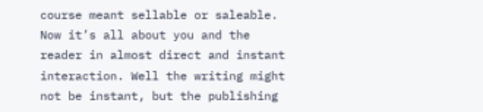course meant sellable or saleable. Now it’s all about you and the reader in almost direct and instant interaction. Well the writing might not be instant, but the publishing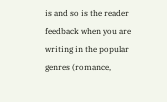is and so is the reader feedback when you are writing in the popular genres (romance,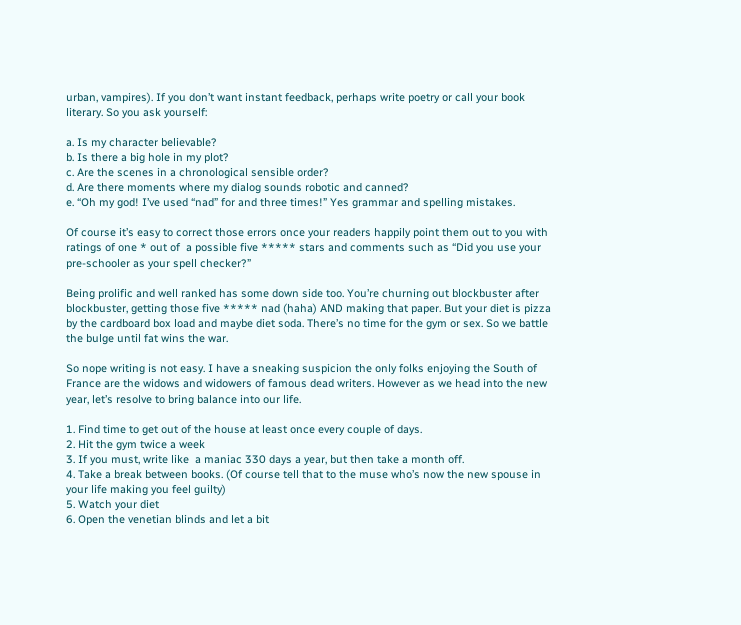urban, vampires). If you don’t want instant feedback, perhaps write poetry or call your book literary. So you ask yourself:

a. Is my character believable?
b. Is there a big hole in my plot?
c. Are the scenes in a chronological sensible order?
d. Are there moments where my dialog sounds robotic and canned?
e. “Oh my god! I’ve used “nad” for and three times!” Yes grammar and spelling mistakes.

Of course it’s easy to correct those errors once your readers happily point them out to you with ratings of one * out of  a possible five ***** stars and comments such as “Did you use your pre-schooler as your spell checker?”

Being prolific and well ranked has some down side too. You’re churning out blockbuster after blockbuster, getting those five ***** nad (haha) AND making that paper. But your diet is pizza by the cardboard box load and maybe diet soda. There’s no time for the gym or sex. So we battle the bulge until fat wins the war.

So nope writing is not easy. I have a sneaking suspicion the only folks enjoying the South of France are the widows and widowers of famous dead writers. However as we head into the new year, let’s resolve to bring balance into our life.

1. Find time to get out of the house at least once every couple of days.
2. Hit the gym twice a week
3. If you must, write like  a maniac 330 days a year, but then take a month off.
4. Take a break between books. (Of course tell that to the muse who’s now the new spouse in your life making you feel guilty)
5. Watch your diet
6. Open the venetian blinds and let a bit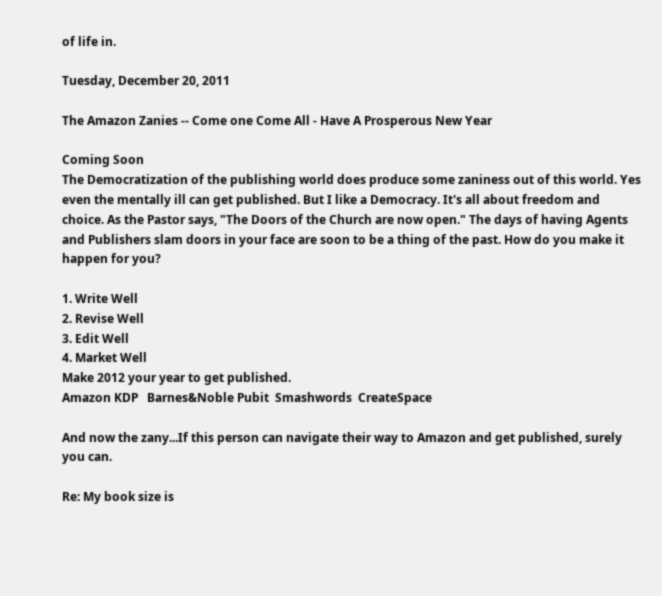of life in.

Tuesday, December 20, 2011

The Amazon Zanies -- Come one Come All - Have A Prosperous New Year

Coming Soon
The Democratization of the publishing world does produce some zaniness out of this world. Yes even the mentally ill can get published. But I like a Democracy. It's all about freedom and choice. As the Pastor says, "The Doors of the Church are now open." The days of having Agents and Publishers slam doors in your face are soon to be a thing of the past. How do you make it happen for you?

1. Write Well
2. Revise Well
3. Edit Well
4. Market Well
Make 2012 your year to get published.
Amazon KDP   Barnes&Noble Pubit  Smashwords  CreateSpace

And now the zany...If this person can navigate their way to Amazon and get published, surely you can.

Re: My book size is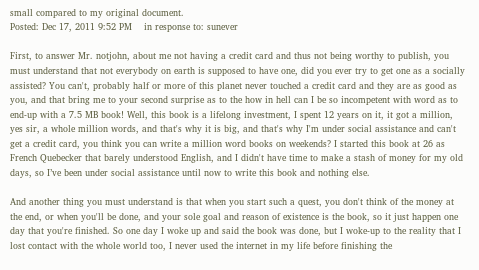small compared to my original document.
Posted: Dec 17, 2011 9:52 PM    in response to: sunever

First, to answer Mr. notjohn, about me not having a credit card and thus not being worthy to publish, you must understand that not everybody on earth is supposed to have one, did you ever try to get one as a socially assisted? You can't, probably half or more of this planet never touched a credit card and they are as good as you, and that bring me to your second surprise as to the how in hell can I be so incompetent with word as to end-up with a 7.5 MB book! Well, this book is a lifelong investment, I spent 12 years on it, it got a million, yes sir, a whole million words, and that's why it is big, and that's why I'm under social assistance and can't get a credit card, you think you can write a million word books on weekends? I started this book at 26 as French Quebecker that barely understood English, and I didn't have time to make a stash of money for my old days, so I’ve been under social assistance until now to write this book and nothing else.

And another thing you must understand is that when you start such a quest, you don't think of the money at the end, or when you'll be done, and your sole goal and reason of existence is the book, so it just happen one day that you're finished. So one day I woke up and said the book was done, but I woke-up to the reality that I lost contact with the whole world too, I never used the internet in my life before finishing the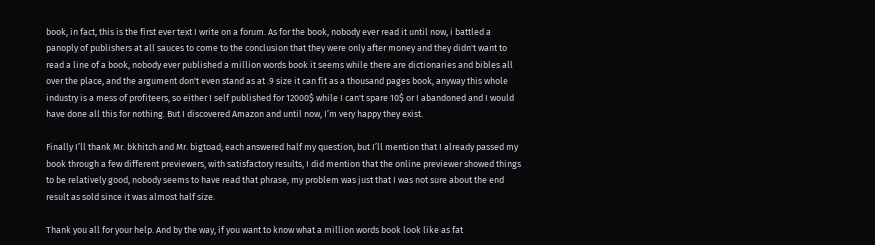book, in fact, this is the first ever text I write on a forum. As for the book, nobody ever read it until now, i battled a panoply of publishers at all sauces to come to the conclusion that they were only after money and they didn't want to read a line of a book, nobody ever published a million words book it seems while there are dictionaries and bibles all over the place, and the argument don't even stand as at .9 size it can fit as a thousand pages book, anyway this whole industry is a mess of profiteers, so either I self published for 12000$ while I can't spare 10$ or I abandoned and I would have done all this for nothing. But I discovered Amazon and until now, I’m very happy they exist.

Finally I’ll thank Mr. bkhitch and Mr. bigtoad; each answered half my question, but I’ll mention that I already passed my book through a few different previewers, with satisfactory results, I did mention that the online previewer showed things to be relatively good, nobody seems to have read that phrase, my problem was just that I was not sure about the end result as sold since it was almost half size.

Thank you all for your help. And by the way, if you want to know what a million words book look like as fat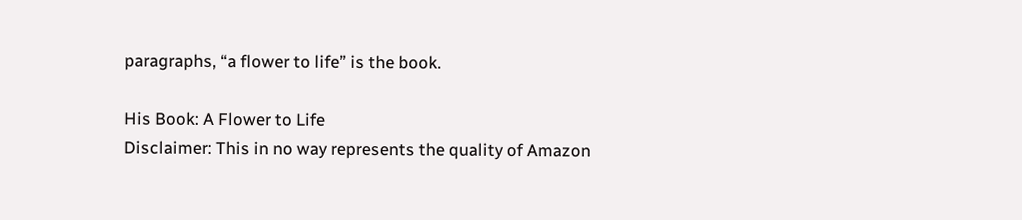paragraphs, “a flower to life” is the book.

His Book: A Flower to Life
Disclaimer: This in no way represents the quality of Amazon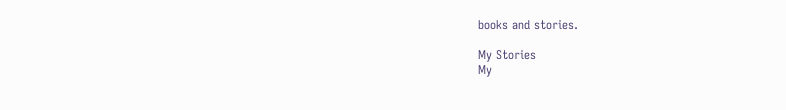books and stories.

My Stories
My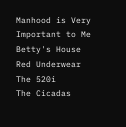Manhood is Very Important to Me
Betty's House
Red Underwear
The 520i
The Cicadas